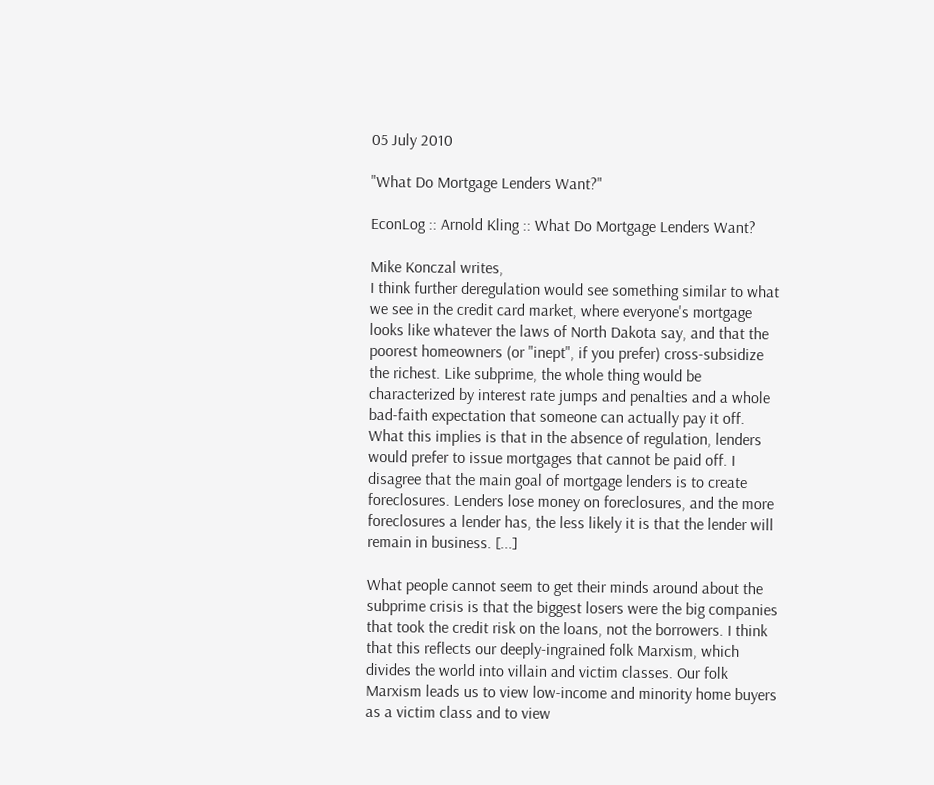05 July 2010

"What Do Mortgage Lenders Want?"

EconLog :: Arnold Kling :: What Do Mortgage Lenders Want?

Mike Konczal writes,
I think further deregulation would see something similar to what we see in the credit card market, where everyone's mortgage looks like whatever the laws of North Dakota say, and that the poorest homeowners (or "inept", if you prefer) cross-subsidize the richest. Like subprime, the whole thing would be characterized by interest rate jumps and penalties and a whole bad-faith expectation that someone can actually pay it off.
What this implies is that in the absence of regulation, lenders would prefer to issue mortgages that cannot be paid off. I disagree that the main goal of mortgage lenders is to create foreclosures. Lenders lose money on foreclosures, and the more foreclosures a lender has, the less likely it is that the lender will remain in business. [...]

What people cannot seem to get their minds around about the subprime crisis is that the biggest losers were the big companies that took the credit risk on the loans, not the borrowers. I think that this reflects our deeply-ingrained folk Marxism, which divides the world into villain and victim classes. Our folk Marxism leads us to view low-income and minority home buyers as a victim class and to view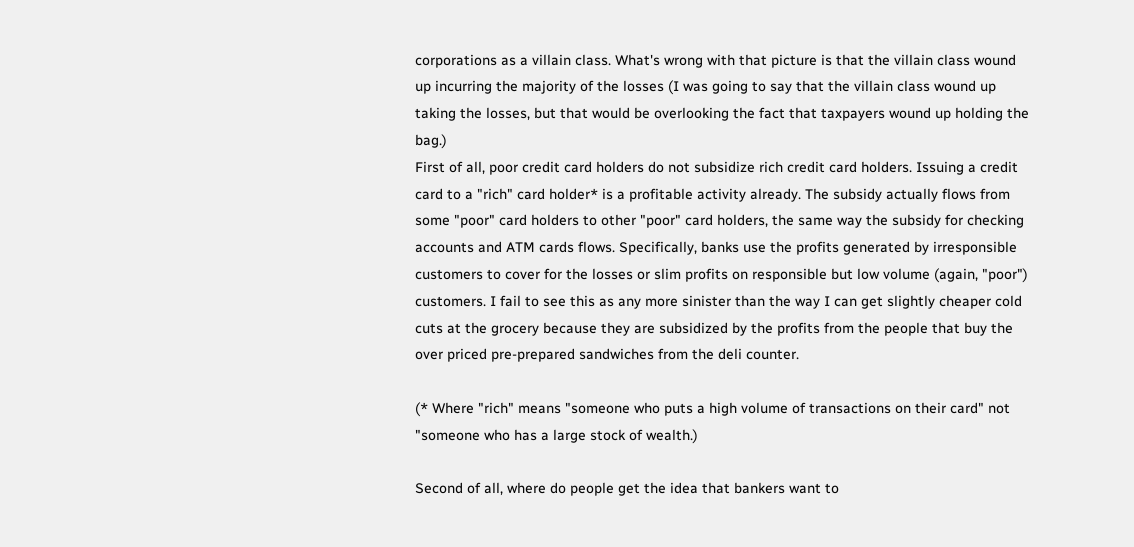corporations as a villain class. What's wrong with that picture is that the villain class wound up incurring the majority of the losses (I was going to say that the villain class wound up taking the losses, but that would be overlooking the fact that taxpayers wound up holding the bag.)
First of all, poor credit card holders do not subsidize rich credit card holders. Issuing a credit card to a "rich" card holder* is a profitable activity already. The subsidy actually flows from some "poor" card holders to other "poor" card holders, the same way the subsidy for checking accounts and ATM cards flows. Specifically, banks use the profits generated by irresponsible customers to cover for the losses or slim profits on responsible but low volume (again, "poor") customers. I fail to see this as any more sinister than the way I can get slightly cheaper cold cuts at the grocery because they are subsidized by the profits from the people that buy the over priced pre-prepared sandwiches from the deli counter.

(* Where "rich" means "someone who puts a high volume of transactions on their card" not "someone who has a large stock of wealth.)

Second of all, where do people get the idea that bankers want to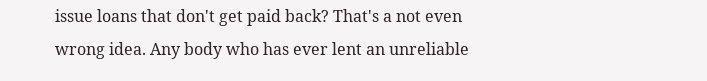issue loans that don't get paid back? That's a not even wrong idea. Any body who has ever lent an unreliable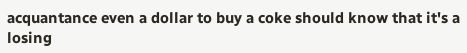acquantance even a dollar to buy a coke should know that it's a losing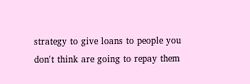strategy to give loans to people you don't think are going to repay them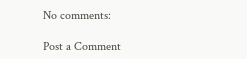No comments:

Post a Comment